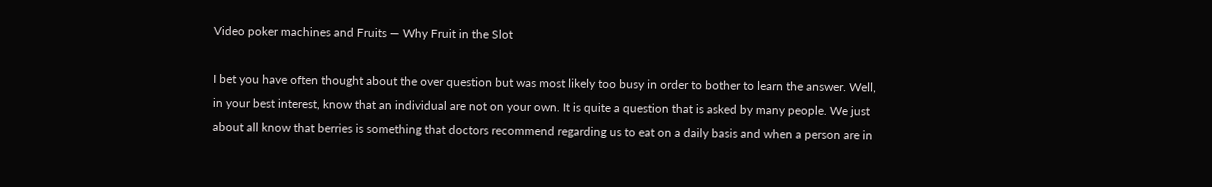Video poker machines and Fruits — Why Fruit in the Slot

I bet you have often thought about the over question but was most likely too busy in order to bother to learn the answer. Well, in your best interest, know that an individual are not on your own. It is quite a question that is asked by many people. We just about all know that berries is something that doctors recommend regarding us to eat on a daily basis and when a person are in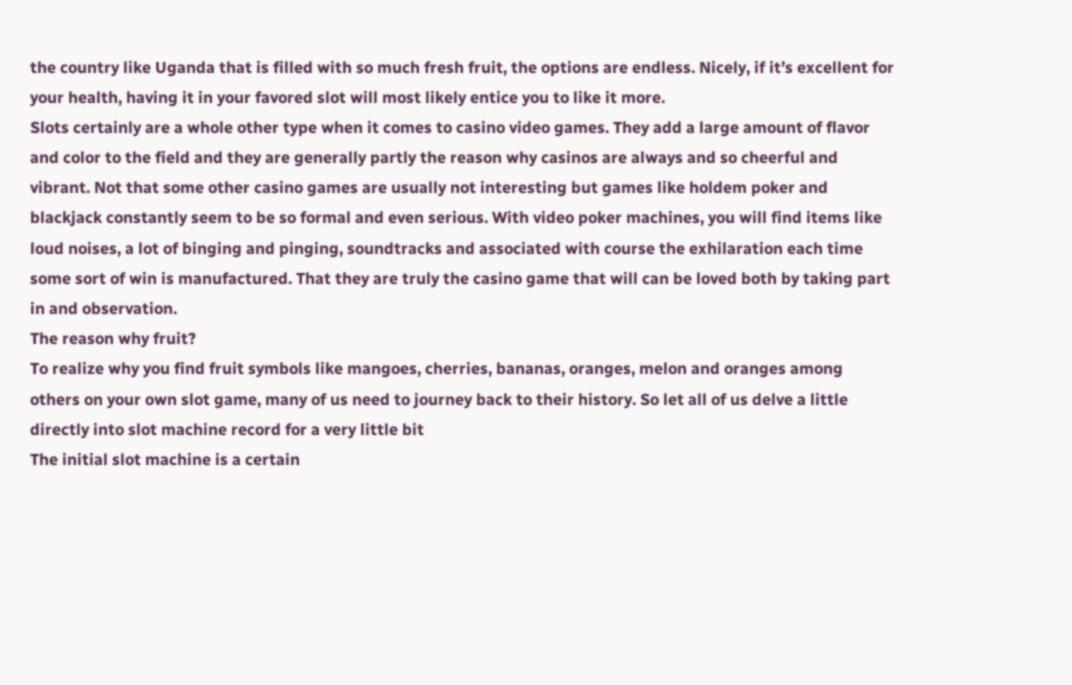the country like Uganda that is filled with so much fresh fruit, the options are endless. Nicely, if it’s excellent for your health, having it in your favored slot will most likely entice you to like it more.
Slots certainly are a whole other type when it comes to casino video games. They add a large amount of flavor and color to the field and they are generally partly the reason why casinos are always and so cheerful and vibrant. Not that some other casino games are usually not interesting but games like holdem poker and blackjack constantly seem to be so formal and even serious. With video poker machines, you will find items like loud noises, a lot of binging and pinging, soundtracks and associated with course the exhilaration each time some sort of win is manufactured. That they are truly the casino game that will can be loved both by taking part in and observation.
The reason why fruit?
To realize why you find fruit symbols like mangoes, cherries, bananas, oranges, melon and oranges among others on your own slot game, many of us need to journey back to their history. So let all of us delve a little directly into slot machine record for a very little bit
The initial slot machine is a certain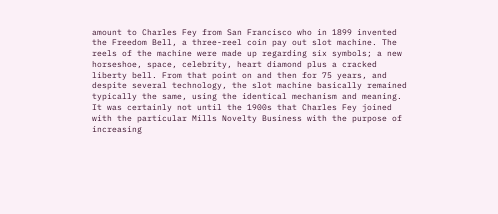amount to Charles Fey from San Francisco who in 1899 invented the Freedom Bell, a three-reel coin pay out slot machine. The reels of the machine were made up regarding six symbols; a new horseshoe, space, celebrity, heart diamond plus a cracked liberty bell. From that point on and then for 75 years, and despite several technology, the slot machine basically remained typically the same, using the identical mechanism and meaning.
It was certainly not until the 1900s that Charles Fey joined with the particular Mills Novelty Business with the purpose of increasing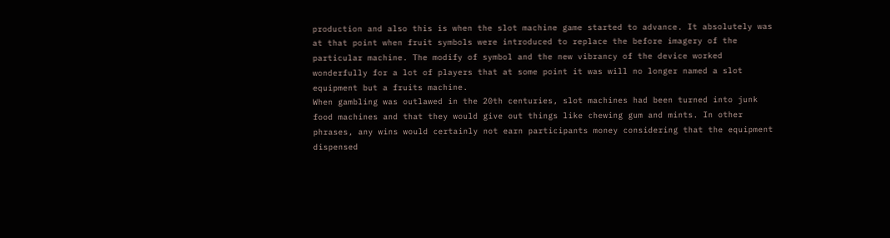production and also this is when the slot machine game started to advance. It absolutely was at that point when fruit symbols were introduced to replace the before imagery of the particular machine. The modify of symbol and the new vibrancy of the device worked wonderfully for a lot of players that at some point it was will no longer named a slot equipment but a fruits machine.
When gambling was outlawed in the 20th centuries, slot machines had been turned into junk food machines and that they would give out things like chewing gum and mints. In other phrases, any wins would certainly not earn participants money considering that the equipment dispensed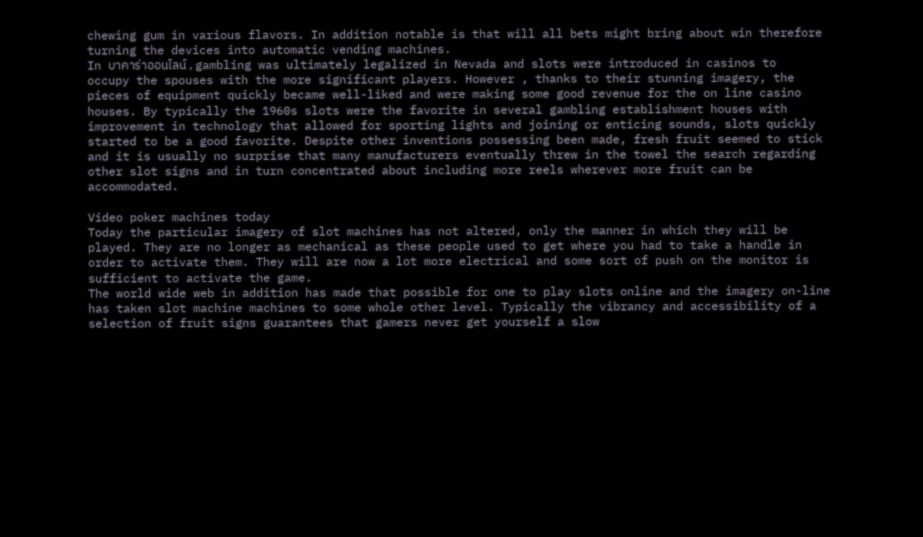chewing gum in various flavors. In addition notable is that will all bets might bring about win therefore turning the devices into automatic vending machines.
In บาคาร่าออนไลน์ , gambling was ultimately legalized in Nevada and slots were introduced in casinos to occupy the spouses with the more significant players. However , thanks to their stunning imagery, the pieces of equipment quickly became well-liked and were making some good revenue for the on line casino houses. By typically the 1960s slots were the favorite in several gambling establishment houses with improvement in technology that allowed for sporting lights and joining or enticing sounds, slots quickly started to be a good favorite. Despite other inventions possessing been made, fresh fruit seemed to stick and it is usually no surprise that many manufacturers eventually threw in the towel the search regarding other slot signs and in turn concentrated about including more reels wherever more fruit can be accommodated.

Video poker machines today
Today the particular imagery of slot machines has not altered, only the manner in which they will be played. They are no longer as mechanical as these people used to get where you had to take a handle in order to activate them. They will are now a lot more electrical and some sort of push on the monitor is sufficient to activate the game.
The world wide web in addition has made that possible for one to play slots online and the imagery on-line has taken slot machine machines to some whole other level. Typically the vibrancy and accessibility of a selection of fruit signs guarantees that gamers never get yourself a slow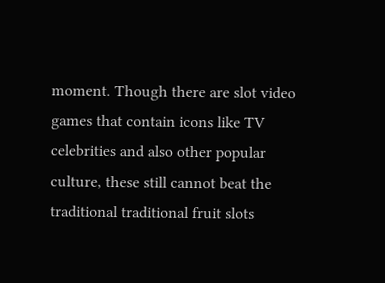moment. Though there are slot video games that contain icons like TV celebrities and also other popular culture, these still cannot beat the traditional traditional fruit slots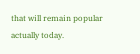that will remain popular actually today.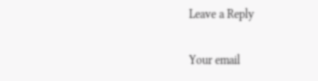Leave a Reply

Your email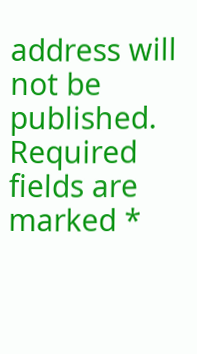address will not be published. Required fields are marked *